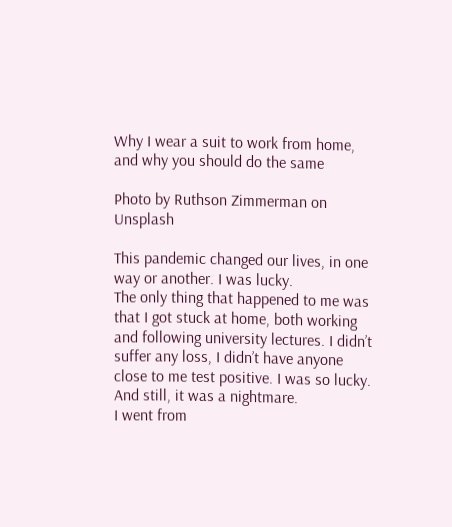Why I wear a suit to work from home, and why you should do the same

Photo by Ruthson Zimmerman on Unsplash

This pandemic changed our lives, in one way or another. I was lucky.
The only thing that happened to me was that I got stuck at home, both working and following university lectures. I didn’t suffer any loss, I didn’t have anyone close to me test positive. I was so lucky. And still, it was a nightmare.
I went from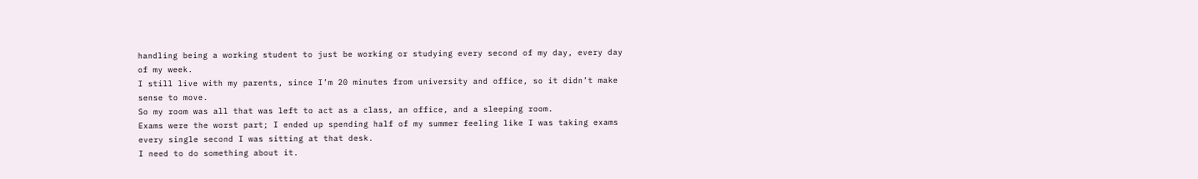handling being a working student to just be working or studying every second of my day, every day of my week.
I still live with my parents, since I’m 20 minutes from university and office, so it didn’t make sense to move.
So my room was all that was left to act as a class, an office, and a sleeping room.
Exams were the worst part; I ended up spending half of my summer feeling like I was taking exams every single second I was sitting at that desk.
I need to do something about it.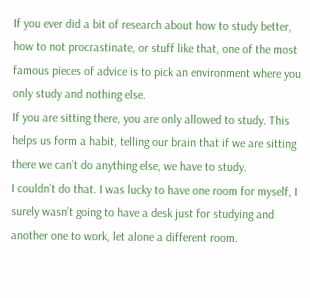If you ever did a bit of research about how to study better, how to not procrastinate, or stuff like that, one of the most famous pieces of advice is to pick an environment where you only study and nothing else.
If you are sitting there, you are only allowed to study. This helps us form a habit, telling our brain that if we are sitting there we can’t do anything else, we have to study.
I couldn’t do that. I was lucky to have one room for myself, I surely wasn’t going to have a desk just for studying and another one to work, let alone a different room.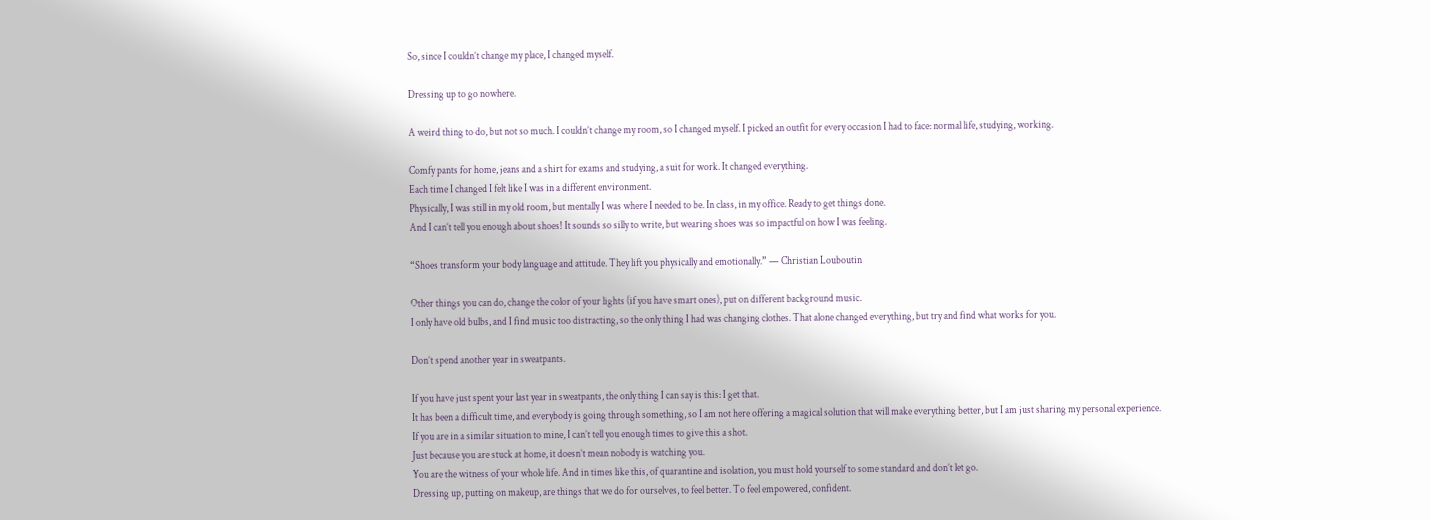So, since I couldn’t change my place, I changed myself.

Dressing up to go nowhere.

A weird thing to do, but not so much. I couldn’t change my room, so I changed myself. I picked an outfit for every occasion I had to face: normal life, studying, working.

Comfy pants for home, jeans and a shirt for exams and studying, a suit for work. It changed everything.
Each time I changed I felt like I was in a different environment.
Physically, I was still in my old room, but mentally I was where I needed to be. In class, in my office. Ready to get things done.
And I can’t tell you enough about shoes! It sounds so silly to write, but wearing shoes was so impactful on how I was feeling.

“Shoes transform your body language and attitude. They lift you physically and emotionally.” — Christian Louboutin

Other things you can do, change the color of your lights (if you have smart ones), put on different background music.
I only have old bulbs, and I find music too distracting, so the only thing I had was changing clothes. That alone changed everything, but try and find what works for you.

Don’t spend another year in sweatpants.

If you have just spent your last year in sweatpants, the only thing I can say is this: I get that.
It has been a difficult time, and everybody is going through something, so I am not here offering a magical solution that will make everything better, but I am just sharing my personal experience.
If you are in a similar situation to mine, I can’t tell you enough times to give this a shot.
Just because you are stuck at home, it doesn’t mean nobody is watching you.
You are the witness of your whole life. And in times like this, of quarantine and isolation, you must hold yourself to some standard and don’t let go.
Dressing up, putting on makeup, are things that we do for ourselves, to feel better. To feel empowered, confident.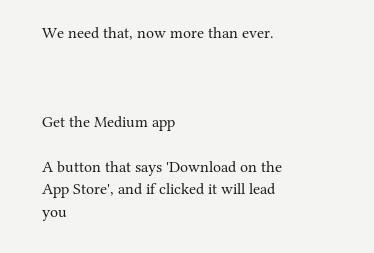We need that, now more than ever.



Get the Medium app

A button that says 'Download on the App Store', and if clicked it will lead you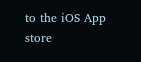to the iOS App store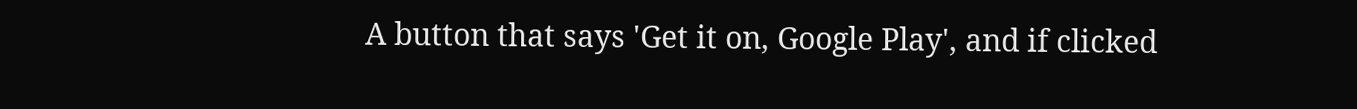A button that says 'Get it on, Google Play', and if clicked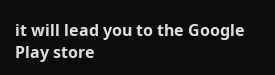it will lead you to the Google Play store